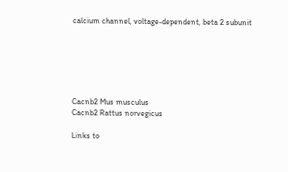calcium channel, voltage-dependent, beta 2 subunit






Cacnb2 Mus musculus
Cacnb2 Rattus norvegicus

Links to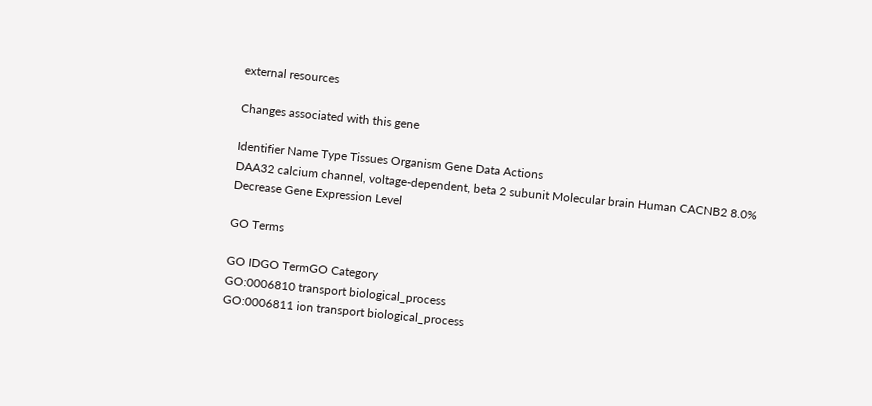external resources

Changes associated with this gene

Identifier Name Type Tissues Organism Gene Data Actions
DAA32 calcium channel, voltage-dependent, beta 2 subunit Molecular brain Human CACNB2 8.0% Decrease Gene Expression Level

GO Terms

GO IDGO TermGO Category
GO:0006810 transport biological_process
GO:0006811 ion transport biological_process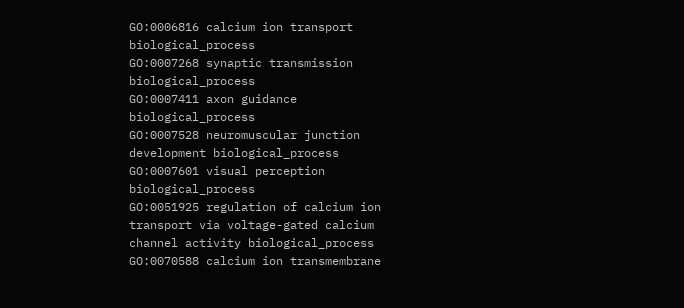GO:0006816 calcium ion transport biological_process
GO:0007268 synaptic transmission biological_process
GO:0007411 axon guidance biological_process
GO:0007528 neuromuscular junction development biological_process
GO:0007601 visual perception biological_process
GO:0051925 regulation of calcium ion transport via voltage-gated calcium channel activity biological_process
GO:0070588 calcium ion transmembrane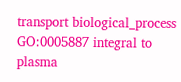transport biological_process
GO:0005887 integral to plasma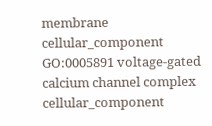membrane cellular_component
GO:0005891 voltage-gated calcium channel complex cellular_component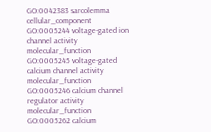GO:0042383 sarcolemma cellular_component
GO:0005244 voltage-gated ion channel activity molecular_function
GO:0005245 voltage-gated calcium channel activity molecular_function
GO:0005246 calcium channel regulator activity molecular_function
GO:0005262 calcium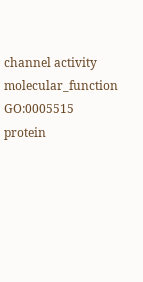channel activity molecular_function
GO:0005515 protein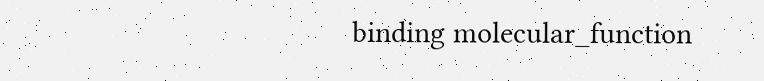binding molecular_function